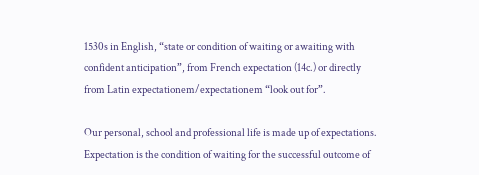1530s in English, “state or condition of waiting or awaiting with confident anticipation”, from French expectation (14c.) or directly from Latin expectationem/expectationem “look out for”.

Our personal, school and professional life is made up of expectations. Expectation is the condition of waiting for the successful outcome of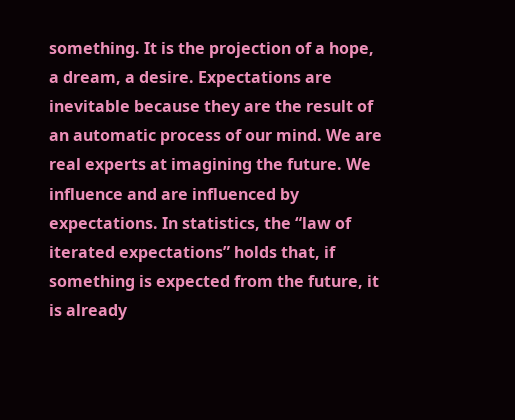something. It is the projection of a hope, a dream, a desire. Expectations are inevitable because they are the result of an automatic process of our mind. We are real experts at imagining the future. We influence and are influenced by expectations. In statistics, the “law of iterated expectations” holds that, if something is expected from the future, it is already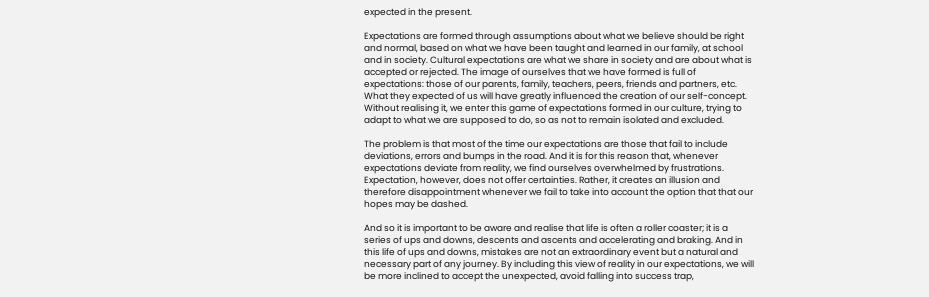expected in the present.

Expectations are formed through assumptions about what we believe should be right and normal, based on what we have been taught and learned in our family, at school and in society. Cultural expectations are what we share in society and are about what is accepted or rejected. The image of ourselves that we have formed is full of expectations: those of our parents, family, teachers, peers, friends and partners, etc. What they expected of us will have greatly influenced the creation of our self-concept.
Without realising it, we enter this game of expectations formed in our culture, trying to adapt to what we are supposed to do, so as not to remain isolated and excluded.

The problem is that most of the time our expectations are those that fail to include deviations, errors and bumps in the road. And it is for this reason that, whenever expectations deviate from reality, we find ourselves overwhelmed by frustrations. Expectation, however, does not offer certainties. Rather, it creates an illusion and therefore disappointment whenever we fail to take into account the option that that our hopes may be dashed.

And so it is important to be aware and realise that life is often a roller coaster; it is a series of ups and downs, descents and ascents and accelerating and braking. And in this life of ups and downs, mistakes are not an extraordinary event but a natural and necessary part of any journey. By including this view of reality in our expectations, we will be more inclined to accept the unexpected, avoid falling into success trap,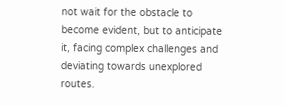not wait for the obstacle to become evident, but to anticipate it, facing complex challenges and deviating towards unexplored routes.